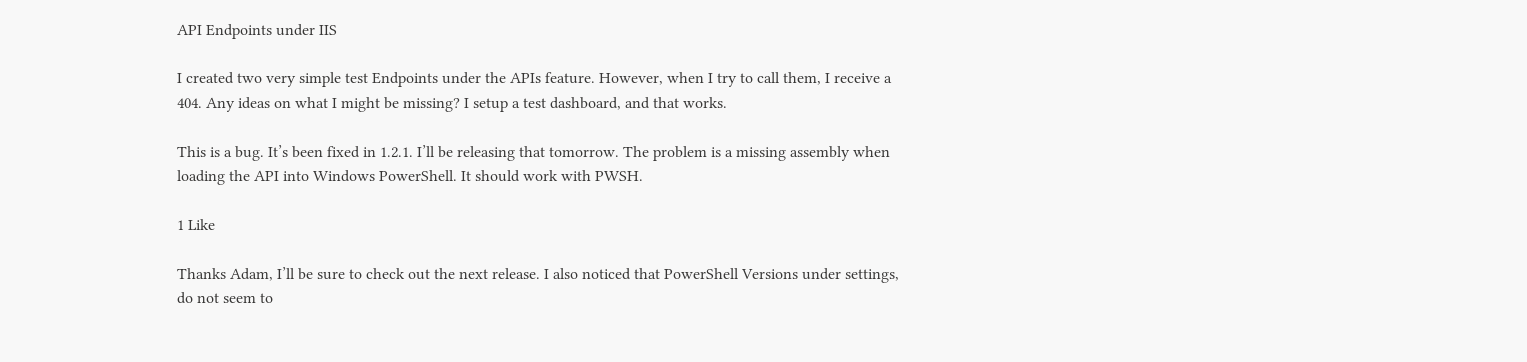API Endpoints under IIS

I created two very simple test Endpoints under the APIs feature. However, when I try to call them, I receive a 404. Any ideas on what I might be missing? I setup a test dashboard, and that works.

This is a bug. It’s been fixed in 1.2.1. I’ll be releasing that tomorrow. The problem is a missing assembly when loading the API into Windows PowerShell. It should work with PWSH.

1 Like

Thanks Adam, I’ll be sure to check out the next release. I also noticed that PowerShell Versions under settings, do not seem to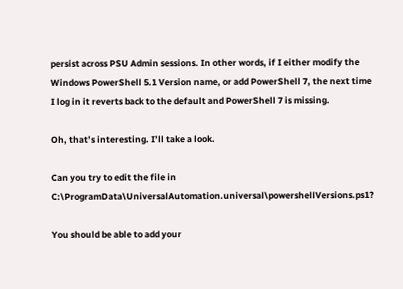persist across PSU Admin sessions. In other words, if I either modify the Windows PowerShell 5.1 Version name, or add PowerShell 7, the next time I log in it reverts back to the default and PowerShell 7 is missing.

Oh, that’s interesting. I’ll take a look.

Can you try to edit the file in C:\ProgramData\UniversalAutomation.universal\powershellVersions.ps1?

You should be able to add your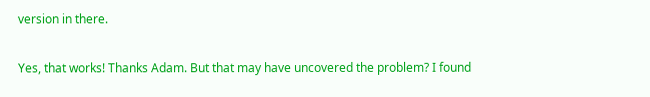version in there.

Yes, that works! Thanks Adam. But that may have uncovered the problem? I found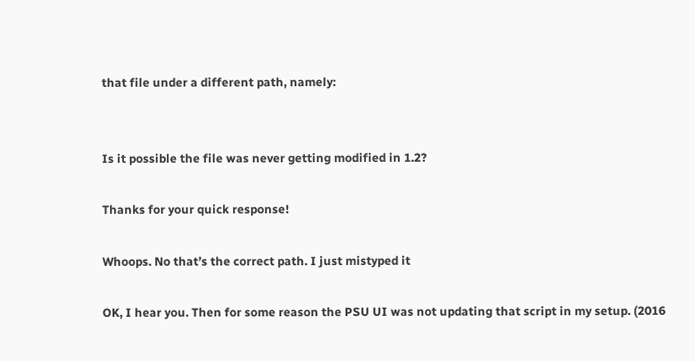that file under a different path, namely:


Is it possible the file was never getting modified in 1.2?

Thanks for your quick response!

Whoops. No that’s the correct path. I just mistyped it

OK, I hear you. Then for some reason the PSU UI was not updating that script in my setup. (2016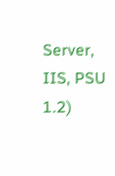Server, IIS, PSU 1.2)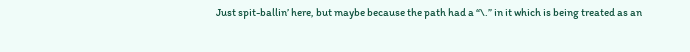Just spit-ballin’ here, but maybe because the path had a “\.” in it which is being treated as an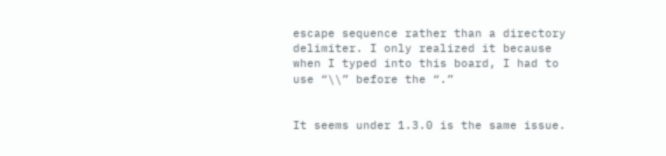escape sequence rather than a directory delimiter. I only realized it because when I typed into this board, I had to use “\\” before the “.”


It seems under 1.3.0 is the same issue.